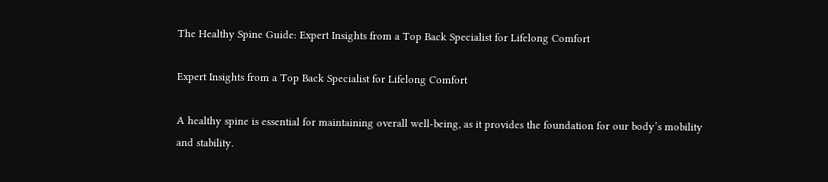The Healthy Spine Guide: Expert Insights from a Top Back Specialist for Lifelong Comfort

Expert Insights from a Top Back Specialist for Lifelong Comfort

A healthy spine is essential for maintaining overall well-being, as it provides the foundation for our body’s mobility and stability.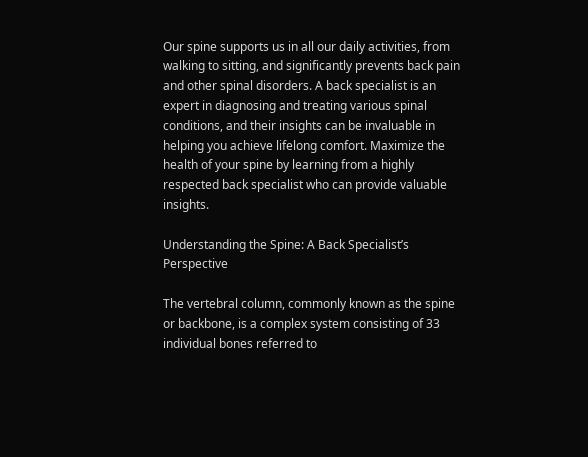Our spine supports us in all our daily activities, from walking to sitting, and significantly prevents back pain and other spinal disorders. A back specialist is an expert in diagnosing and treating various spinal conditions, and their insights can be invaluable in helping you achieve lifelong comfort. Maximize the health of your spine by learning from a highly respected back specialist who can provide valuable insights.

Understanding the Spine: A Back Specialist’s Perspective

The vertebral column, commonly known as the spine or backbone, is a complex system consisting of 33 individual bones referred to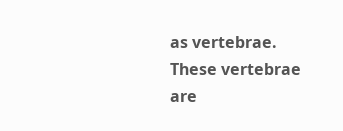as vertebrae. These vertebrae are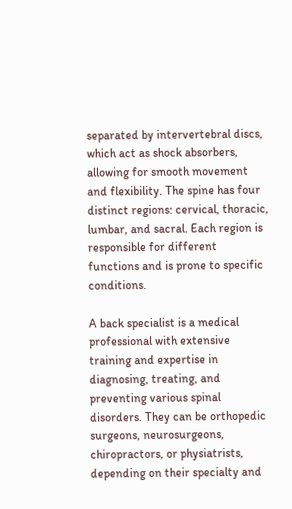separated by intervertebral discs, which act as shock absorbers, allowing for smooth movement and flexibility. The spine has four distinct regions: cervical, thoracic, lumbar, and sacral. Each region is responsible for different functions and is prone to specific conditions.

A back specialist is a medical professional with extensive training and expertise in diagnosing, treating, and preventing various spinal disorders. They can be orthopedic surgeons, neurosurgeons, chiropractors, or physiatrists, depending on their specialty and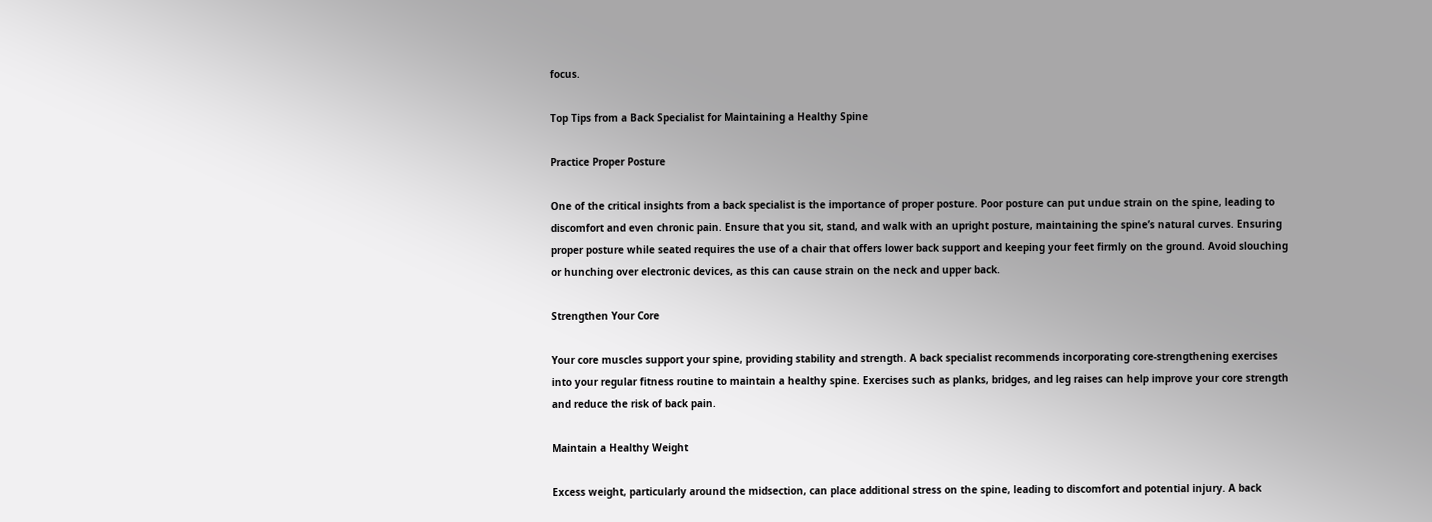focus.

Top Tips from a Back Specialist for Maintaining a Healthy Spine

Practice Proper Posture

One of the critical insights from a back specialist is the importance of proper posture. Poor posture can put undue strain on the spine, leading to discomfort and even chronic pain. Ensure that you sit, stand, and walk with an upright posture, maintaining the spine’s natural curves. Ensuring proper posture while seated requires the use of a chair that offers lower back support and keeping your feet firmly on the ground. Avoid slouching or hunching over electronic devices, as this can cause strain on the neck and upper back.

Strengthen Your Core

Your core muscles support your spine, providing stability and strength. A back specialist recommends incorporating core-strengthening exercises into your regular fitness routine to maintain a healthy spine. Exercises such as planks, bridges, and leg raises can help improve your core strength and reduce the risk of back pain.

Maintain a Healthy Weight

Excess weight, particularly around the midsection, can place additional stress on the spine, leading to discomfort and potential injury. A back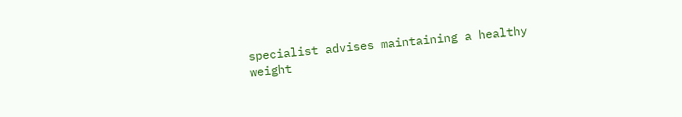specialist advises maintaining a healthy weight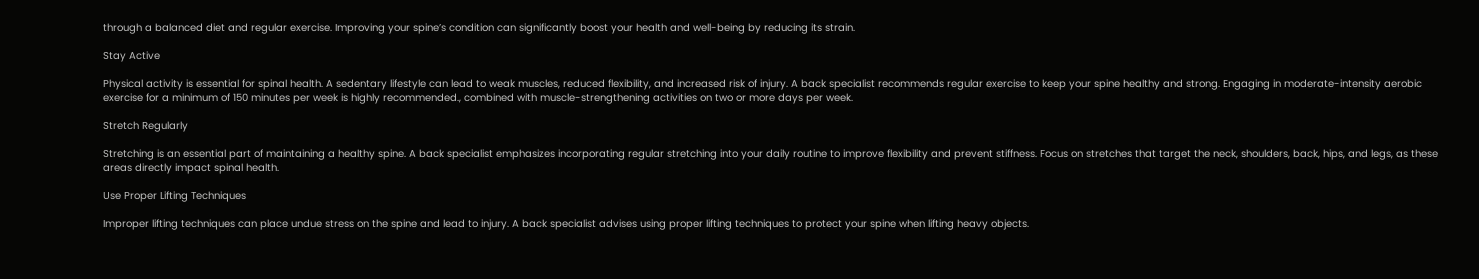through a balanced diet and regular exercise. Improving your spine’s condition can significantly boost your health and well-being by reducing its strain.

Stay Active

Physical activity is essential for spinal health. A sedentary lifestyle can lead to weak muscles, reduced flexibility, and increased risk of injury. A back specialist recommends regular exercise to keep your spine healthy and strong. Engaging in moderate-intensity aerobic exercise for a minimum of 150 minutes per week is highly recommended., combined with muscle-strengthening activities on two or more days per week.

Stretch Regularly

Stretching is an essential part of maintaining a healthy spine. A back specialist emphasizes incorporating regular stretching into your daily routine to improve flexibility and prevent stiffness. Focus on stretches that target the neck, shoulders, back, hips, and legs, as these areas directly impact spinal health.

Use Proper Lifting Techniques

Improper lifting techniques can place undue stress on the spine and lead to injury. A back specialist advises using proper lifting techniques to protect your spine when lifting heavy objects.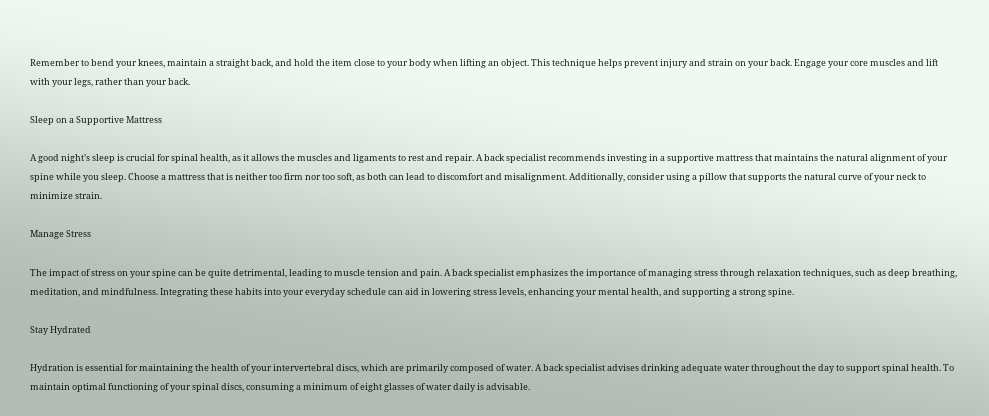Remember to bend your knees, maintain a straight back, and hold the item close to your body when lifting an object. This technique helps prevent injury and strain on your back. Engage your core muscles and lift with your legs, rather than your back.

Sleep on a Supportive Mattress

A good night’s sleep is crucial for spinal health, as it allows the muscles and ligaments to rest and repair. A back specialist recommends investing in a supportive mattress that maintains the natural alignment of your spine while you sleep. Choose a mattress that is neither too firm nor too soft, as both can lead to discomfort and misalignment. Additionally, consider using a pillow that supports the natural curve of your neck to minimize strain.

Manage Stress

The impact of stress on your spine can be quite detrimental, leading to muscle tension and pain. A back specialist emphasizes the importance of managing stress through relaxation techniques, such as deep breathing, meditation, and mindfulness. Integrating these habits into your everyday schedule can aid in lowering stress levels, enhancing your mental health, and supporting a strong spine.

Stay Hydrated

Hydration is essential for maintaining the health of your intervertebral discs, which are primarily composed of water. A back specialist advises drinking adequate water throughout the day to support spinal health. To maintain optimal functioning of your spinal discs, consuming a minimum of eight glasses of water daily is advisable.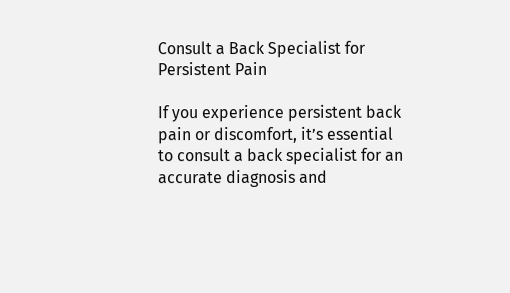Consult a Back Specialist for Persistent Pain

If you experience persistent back pain or discomfort, it’s essential to consult a back specialist for an accurate diagnosis and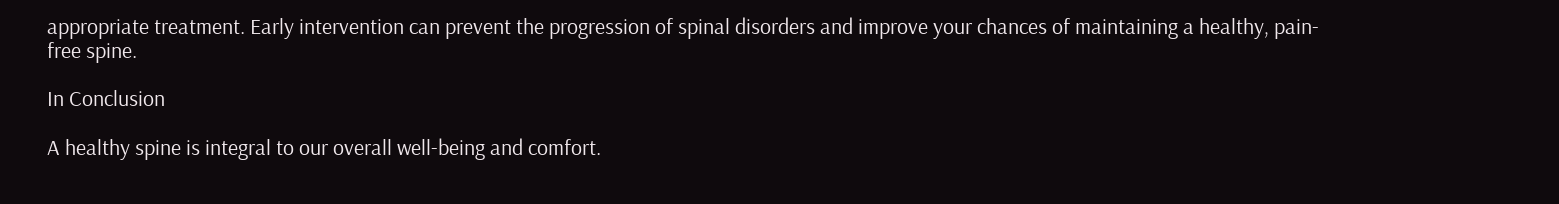appropriate treatment. Early intervention can prevent the progression of spinal disorders and improve your chances of maintaining a healthy, pain-free spine.

In Conclusion

A healthy spine is integral to our overall well-being and comfort.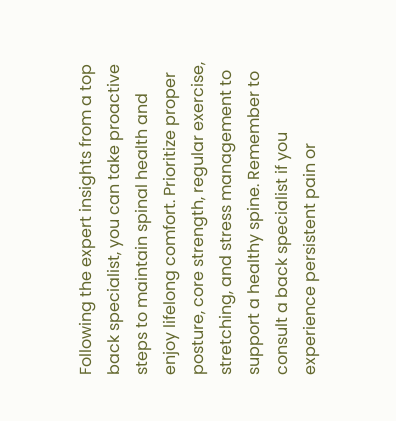Following the expert insights from a top back specialist, you can take proactive steps to maintain spinal health and enjoy lifelong comfort. Prioritize proper posture, core strength, regular exercise, stretching, and stress management to support a healthy spine. Remember to consult a back specialist if you experience persistent pain or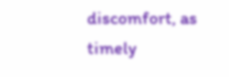discomfort, as timely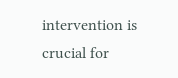intervention is crucial for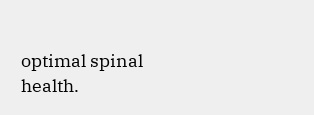optimal spinal health.